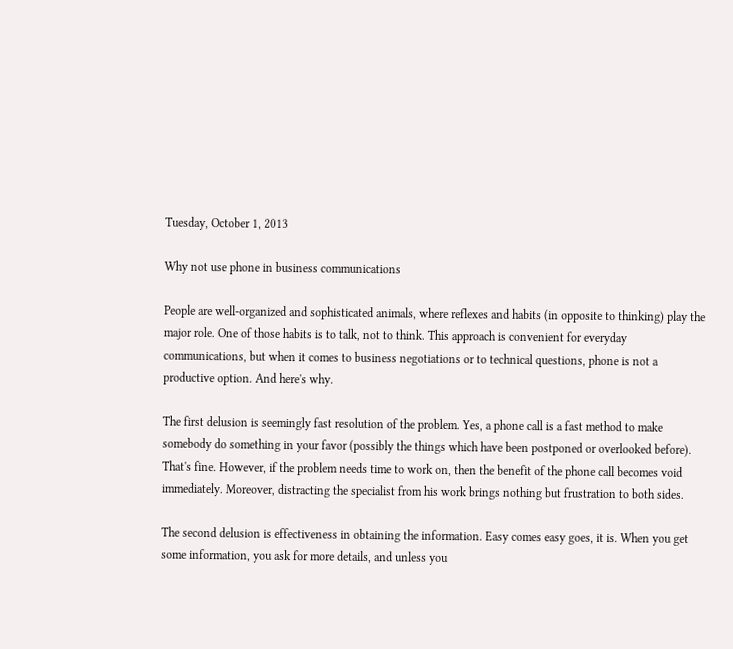Tuesday, October 1, 2013

Why not use phone in business communications

People are well-organized and sophisticated animals, where reflexes and habits (in opposite to thinking) play the major role. One of those habits is to talk, not to think. This approach is convenient for everyday communications, but when it comes to business negotiations or to technical questions, phone is not a productive option. And here's why.

The first delusion is seemingly fast resolution of the problem. Yes, a phone call is a fast method to make somebody do something in your favor (possibly the things which have been postponed or overlooked before). That's fine. However, if the problem needs time to work on, then the benefit of the phone call becomes void immediately. Moreover, distracting the specialist from his work brings nothing but frustration to both sides.

The second delusion is effectiveness in obtaining the information. Easy comes easy goes, it is. When you get some information, you ask for more details, and unless you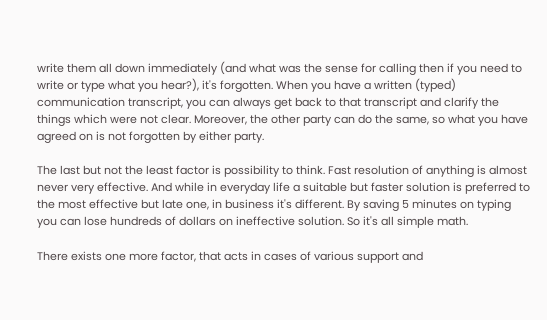write them all down immediately (and what was the sense for calling then if you need to write or type what you hear?), it's forgotten. When you have a written (typed) communication transcript, you can always get back to that transcript and clarify the things which were not clear. Moreover, the other party can do the same, so what you have agreed on is not forgotten by either party.

The last but not the least factor is possibility to think. Fast resolution of anything is almost never very effective. And while in everyday life a suitable but faster solution is preferred to the most effective but late one, in business it's different. By saving 5 minutes on typing you can lose hundreds of dollars on ineffective solution. So it's all simple math.

There exists one more factor, that acts in cases of various support and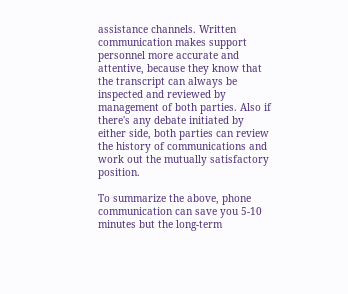assistance channels. Written communication makes support personnel more accurate and attentive, because they know that the transcript can always be inspected and reviewed by management of both parties. Also if there's any debate initiated by either side, both parties can review the history of communications and work out the mutually satisfactory position.

To summarize the above, phone communication can save you 5-10 minutes but the long-term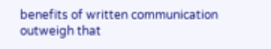benefits of written communication outweigh that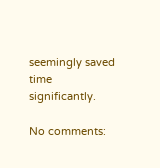seemingly saved time significantly.

No comments: